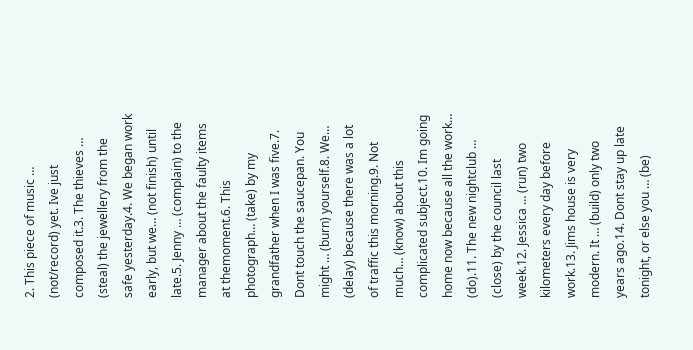2. This piece of music … (not/record) yet. Ive just composed it.3. The thieves … (steal) the jewellery from the safe yesterday.4. We began work early, but we… (not finish) until late.5. Jenny … (complain) to the manager about the faulty items at themoment.6. This photograph… (take) by my grandfather when I was five.7. Dont touch the saucepan. You might … (burn) yourself.8. We… (delay) because there was a lot of traffic this morning.9. Not much… (know) about this complicated subject.10. Im going home now because all the work… (do).11. The new nightclub … (close) by the council last week.12. Jessica … (run) two kilometers every day before work.13. Jims house is very modern. It … (build) only two years ago.14. Dont stay up late tonight, or else you … (be)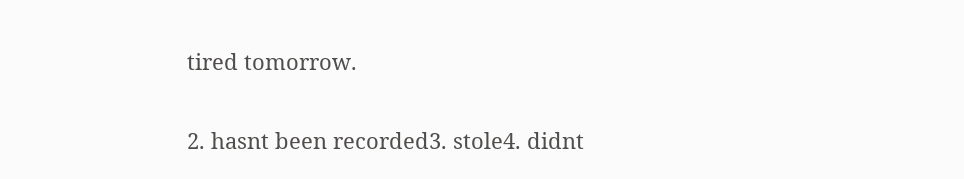tired tomorrow.

2. hasnt been recorded3. stole4. didnt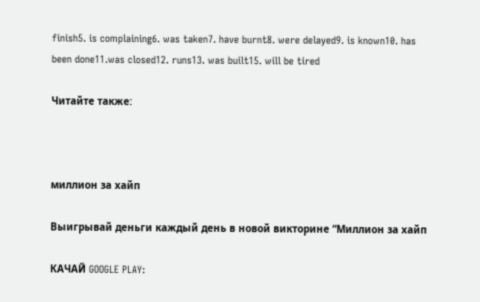finish5. is complaining6. was taken7. have burnt8. were delayed9. is known10. has been done11.was closed12. runs13. was built15. will be tired

Читайте также:



миллион за хайп

Выигрывай деньги каждый день в новой викторине “Миллион за хайп

КАЧАЙ GOOGLE PLAY: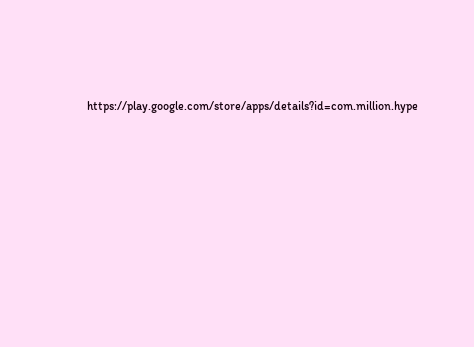https://play.google.com/store/apps/details?id=com.million.hype